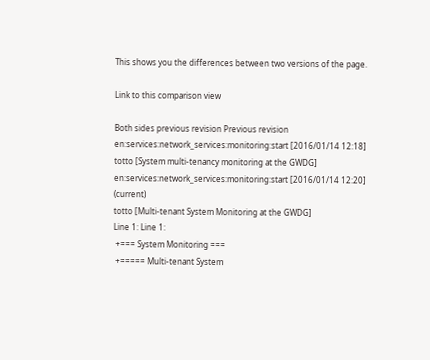This shows you the differences between two versions of the page.

Link to this comparison view

Both sides previous revision Previous revision
en:services:network_services:monitoring:start [2016/01/14 12:18]
totto [System multi-tenancy monitoring at the GWDG]
en:services:network_services:monitoring:start [2016/01/14 12:20] (current)
totto [Multi-tenant System Monitoring at the GWDG]
Line 1: Line 1:
 +=== System Monitoring ===
 +===== Multi-tenant System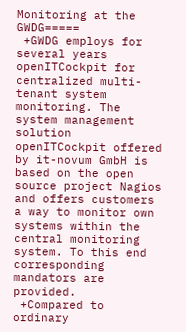Monitoring at the GWDG=====
 +GWDG employs for several years openITCockpit for centralized multi-tenant system monitoring. The system management solution openITCockpit offered by it-novum GmbH is based on the open source project Nagios and offers customers a way to monitor own systems within the central monitoring system. To this end corresponding mandators are provided.
 +Compared to ordinary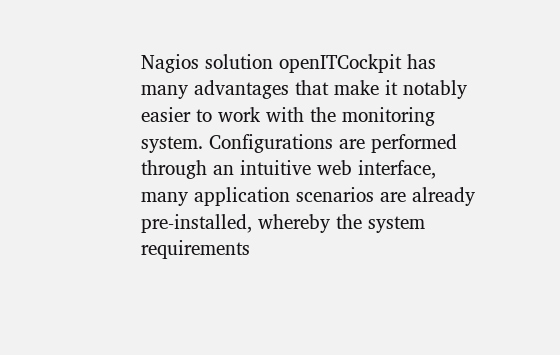Nagios solution openITCockpit has many advantages that make it notably easier to work with the monitoring system. Configurations are performed through an intuitive web interface, many application scenarios are already pre-installed, whereby the system requirements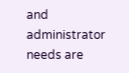and administrator needs are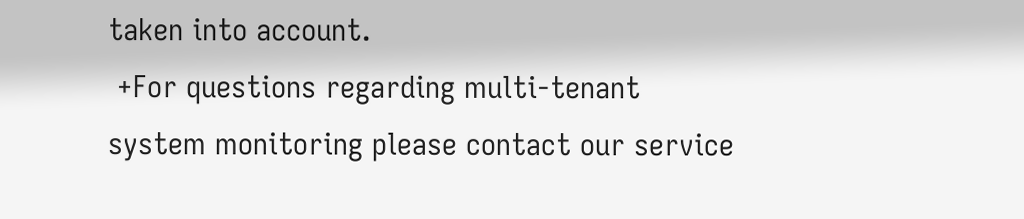taken into account.
 +For questions regarding multi-tenant system monitoring please contact our service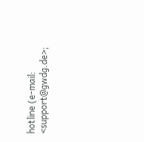hotline (e-mail: <support@gwdg.de>;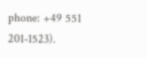phone: +49 551 201-1523).